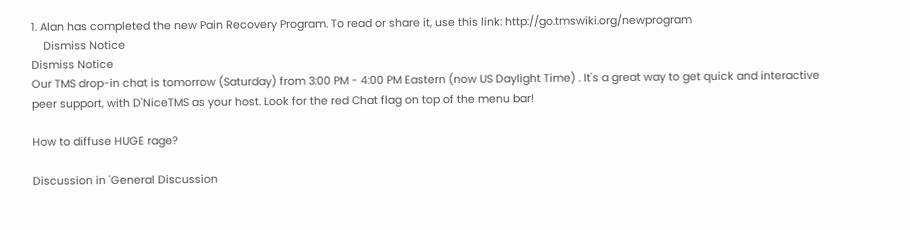1. Alan has completed the new Pain Recovery Program. To read or share it, use this link: http://go.tmswiki.org/newprogram
    Dismiss Notice
Dismiss Notice
Our TMS drop-in chat is tomorrow (Saturday) from 3:00 PM - 4:00 PM Eastern (now US Daylight Time) . It's a great way to get quick and interactive peer support, with D'NiceTMS as your host. Look for the red Chat flag on top of the menu bar!

How to diffuse HUGE rage?

Discussion in 'General Discussion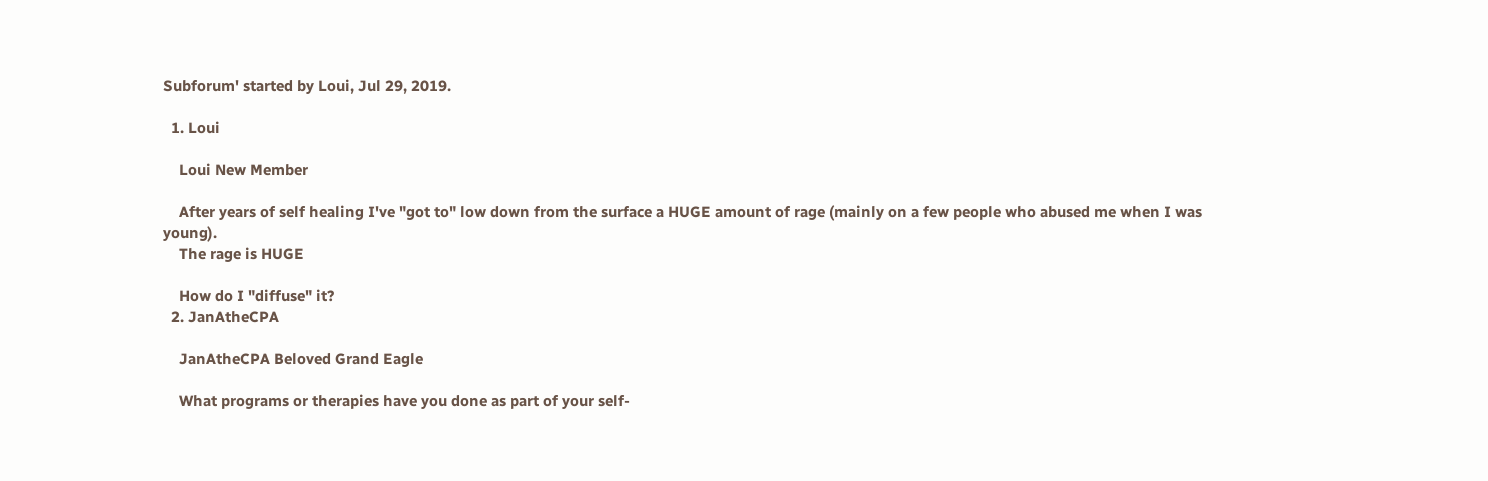Subforum' started by Loui, Jul 29, 2019.

  1. Loui

    Loui New Member

    After years of self healing I've "got to" low down from the surface a HUGE amount of rage (mainly on a few people who abused me when I was young).
    The rage is HUGE

    How do I "diffuse" it?
  2. JanAtheCPA

    JanAtheCPA Beloved Grand Eagle

    What programs or therapies have you done as part of your self-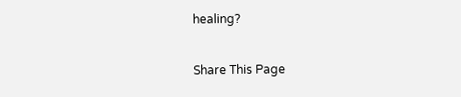healing?

Share This Page